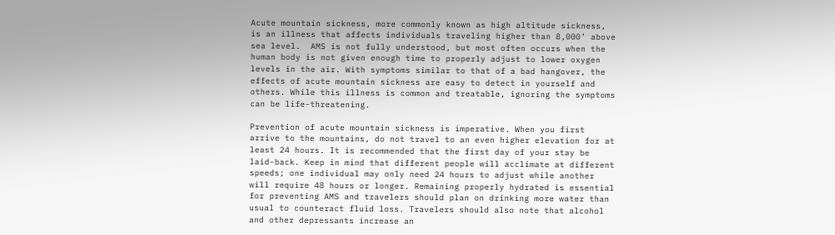Acute mountain sickness, more commonly known as high altitude sickness, is an illness that affects individuals traveling higher than 8,000’ above sea level.  AMS is not fully understood, but most often occurs when the human body is not given enough time to properly adjust to lower oxygen levels in the air. With symptoms similar to that of a bad hangover, the effects of acute mountain sickness are easy to detect in yourself and others. While this illness is common and treatable, ignoring the symptoms can be life-threatening.

Prevention of acute mountain sickness is imperative. When you first arrive to the mountains, do not travel to an even higher elevation for at least 24 hours. It is recommended that the first day of your stay be laid-back. Keep in mind that different people will acclimate at different speeds; one individual may only need 24 hours to adjust while another will require 48 hours or longer. Remaining properly hydrated is essential for preventing AMS and travelers should plan on drinking more water than usual to counteract fluid loss. Travelers should also note that alcohol and other depressants increase an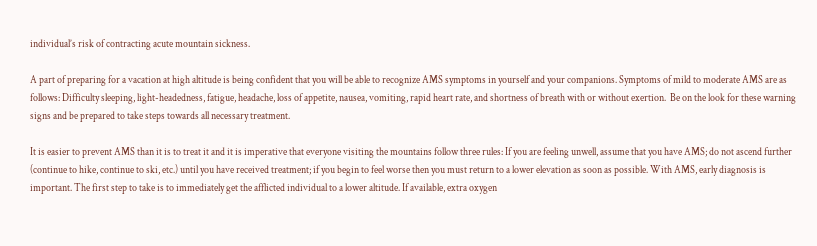individual’s risk of contracting acute mountain sickness.

A part of preparing for a vacation at high altitude is being confident that you will be able to recognize AMS symptoms in yourself and your companions. Symptoms of mild to moderate AMS are as follows: Difficulty sleeping, light-headedness, fatigue, headache, loss of appetite, nausea, vomiting, rapid heart rate, and shortness of breath with or without exertion.  Be on the look for these warning signs and be prepared to take steps towards all necessary treatment.

It is easier to prevent AMS than it is to treat it and it is imperative that everyone visiting the mountains follow three rules: If you are feeling unwell, assume that you have AMS; do not ascend further (continue to hike, continue to ski, etc.) until you have received treatment; if you begin to feel worse then you must return to a lower elevation as soon as possible. With AMS, early diagnosis is important. The first step to take is to immediately get the afflicted individual to a lower altitude. If available, extra oxygen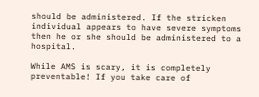should be administered. If the stricken individual appears to have severe symptoms then he or she should be administered to a hospital.

While AMS is scary, it is completely preventable! If you take care of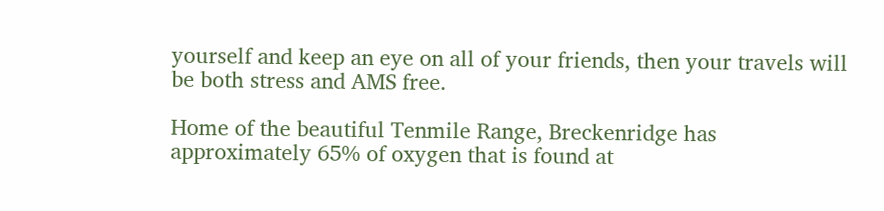yourself and keep an eye on all of your friends, then your travels will be both stress and AMS free.

Home of the beautiful Tenmile Range, Breckenridge has approximately 65% of oxygen that is found at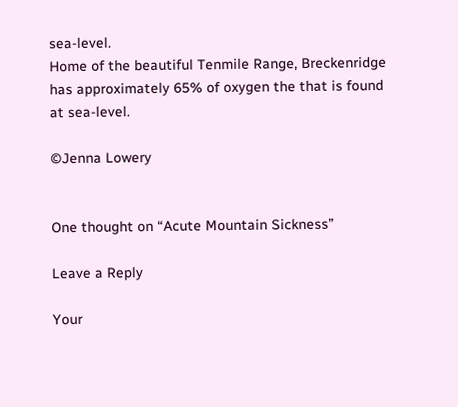sea-level.
Home of the beautiful Tenmile Range, Breckenridge has approximately 65% of oxygen the that is found at sea-level.

©Jenna Lowery


One thought on “Acute Mountain Sickness”

Leave a Reply

Your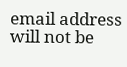email address will not be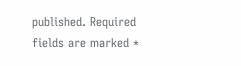published. Required fields are marked *